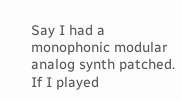Say I had a monophonic modular analog synth patched. If I played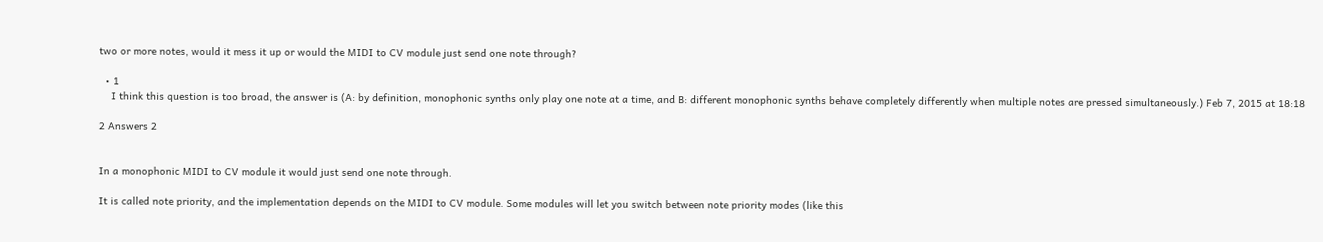two or more notes, would it mess it up or would the MIDI to CV module just send one note through?

  • 1
    I think this question is too broad, the answer is (A: by definition, monophonic synths only play one note at a time, and B: different monophonic synths behave completely differently when multiple notes are pressed simultaneously.) Feb 7, 2015 at 18:18

2 Answers 2


In a monophonic MIDI to CV module it would just send one note through.

It is called note priority, and the implementation depends on the MIDI to CV module. Some modules will let you switch between note priority modes (like this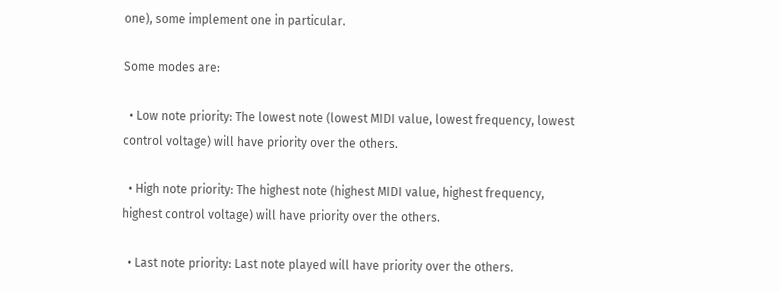one), some implement one in particular.

Some modes are:

  • Low note priority: The lowest note (lowest MIDI value, lowest frequency, lowest control voltage) will have priority over the others.

  • High note priority: The highest note (highest MIDI value, highest frequency, highest control voltage) will have priority over the others.

  • Last note priority: Last note played will have priority over the others.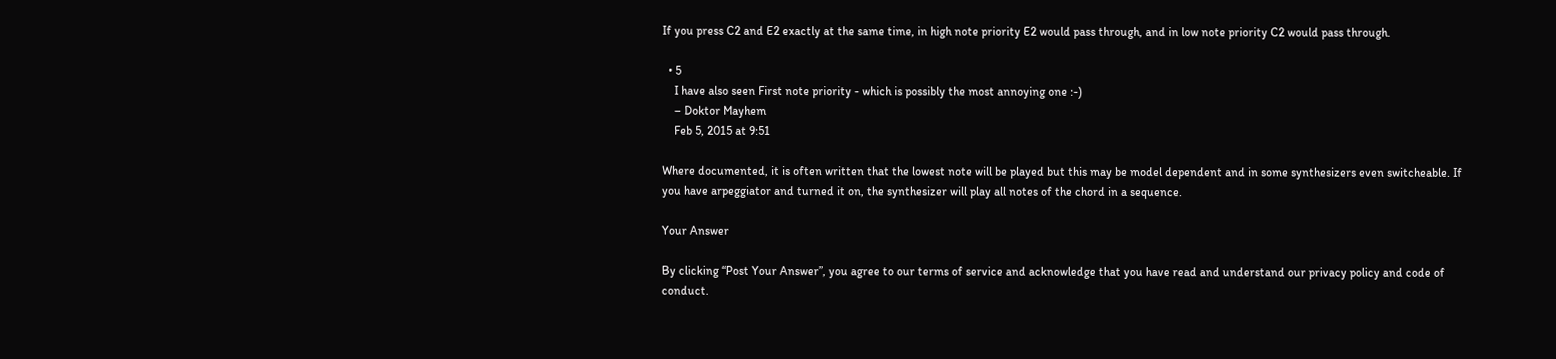If you press C2 and E2 exactly at the same time, in high note priority E2 would pass through, and in low note priority C2 would pass through.

  • 5
    I have also seen First note priority - which is possibly the most annoying one :-)
    – Doktor Mayhem
    Feb 5, 2015 at 9:51

Where documented, it is often written that the lowest note will be played but this may be model dependent and in some synthesizers even switcheable. If you have arpeggiator and turned it on, the synthesizer will play all notes of the chord in a sequence.

Your Answer

By clicking “Post Your Answer”, you agree to our terms of service and acknowledge that you have read and understand our privacy policy and code of conduct.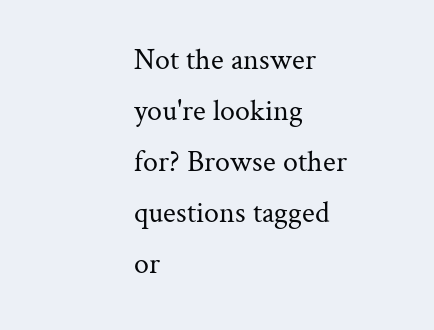Not the answer you're looking for? Browse other questions tagged or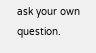ask your own question.